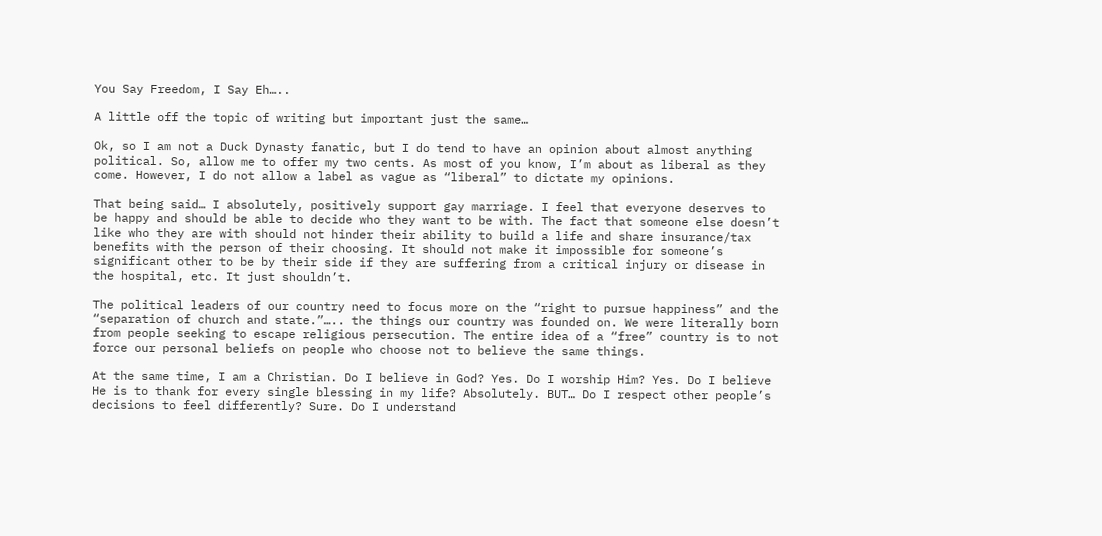You Say Freedom, I Say Eh…..

A little off the topic of writing but important just the same…

Ok, so I am not a Duck Dynasty fanatic, but I do tend to have an opinion about almost anything political. So, allow me to offer my two cents. As most of you know, I’m about as liberal as they come. However, I do not allow a label as vague as “liberal” to dictate my opinions.

That being said… I absolutely, positively support gay marriage. I feel that everyone deserves to be happy and should be able to decide who they want to be with. The fact that someone else doesn’t like who they are with should not hinder their ability to build a life and share insurance/tax benefits with the person of their choosing. It should not make it impossible for someone’s significant other to be by their side if they are suffering from a critical injury or disease in the hospital, etc. It just shouldn’t.

The political leaders of our country need to focus more on the “right to pursue happiness” and the “separation of church and state.”….. the things our country was founded on. We were literally born from people seeking to escape religious persecution. The entire idea of a “free” country is to not force our personal beliefs on people who choose not to believe the same things.

At the same time, I am a Christian. Do I believe in God? Yes. Do I worship Him? Yes. Do I believe He is to thank for every single blessing in my life? Absolutely. BUT… Do I respect other people’s decisions to feel differently? Sure. Do I understand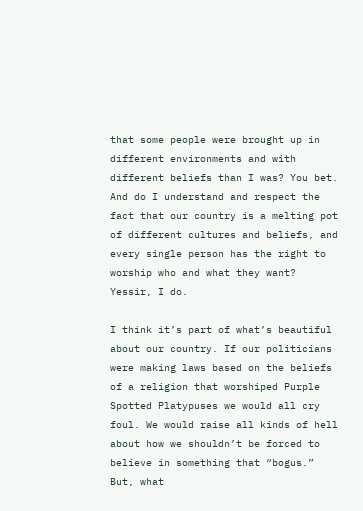that some people were brought up in different environments and with different beliefs than I was? You bet. And do I understand and respect the fact that our country is a melting pot of different cultures and beliefs, and every single person has the right to worship who and what they want? Yessir, I do.

I think it’s part of what’s beautiful about our country. If our politicians were making laws based on the beliefs of a religion that worshiped Purple Spotted Platypuses we would all cry foul. We would raise all kinds of hell about how we shouldn’t be forced to believe in something that “bogus.” But, what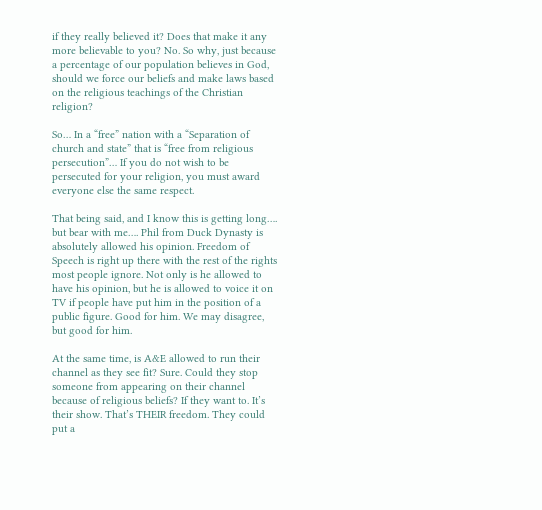if they really believed it? Does that make it any more believable to you? No. So why, just because a percentage of our population believes in God, should we force our beliefs and make laws based on the religious teachings of the Christian religion?

So… In a “free” nation with a “Separation of church and state” that is “free from religious persecution”… If you do not wish to be persecuted for your religion, you must award everyone else the same respect.

That being said, and I know this is getting long…. but bear with me…. Phil from Duck Dynasty is absolutely allowed his opinion. Freedom of Speech is right up there with the rest of the rights most people ignore. Not only is he allowed to have his opinion, but he is allowed to voice it on TV if people have put him in the position of a public figure. Good for him. We may disagree, but good for him.

At the same time, is A&E allowed to run their channel as they see fit? Sure. Could they stop someone from appearing on their channel because of religious beliefs? If they want to. It’s their show. That’s THEIR freedom. They could put a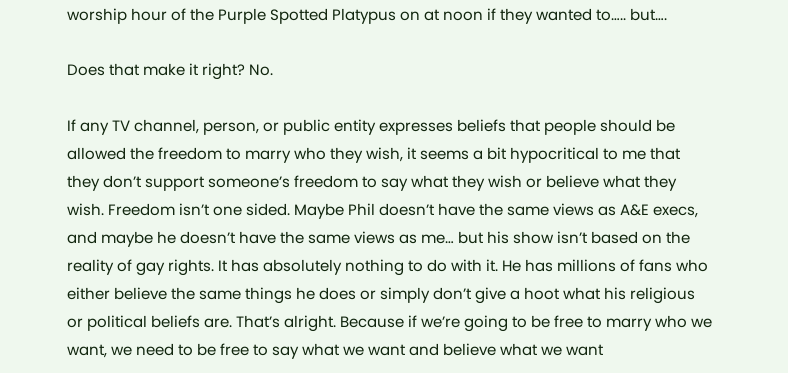worship hour of the Purple Spotted Platypus on at noon if they wanted to….. but….

Does that make it right? No.

If any TV channel, person, or public entity expresses beliefs that people should be allowed the freedom to marry who they wish, it seems a bit hypocritical to me that they don’t support someone’s freedom to say what they wish or believe what they wish. Freedom isn’t one sided. Maybe Phil doesn’t have the same views as A&E execs, and maybe he doesn’t have the same views as me… but his show isn’t based on the reality of gay rights. It has absolutely nothing to do with it. He has millions of fans who either believe the same things he does or simply don’t give a hoot what his religious or political beliefs are. That’s alright. Because if we’re going to be free to marry who we want, we need to be free to say what we want and believe what we want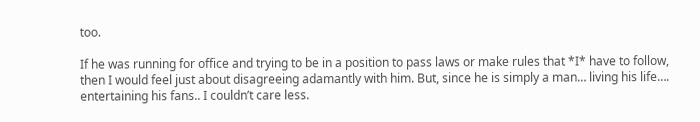too.

If he was running for office and trying to be in a position to pass laws or make rules that *I* have to follow, then I would feel just about disagreeing adamantly with him. But, since he is simply a man… living his life…. entertaining his fans.. I couldn’t care less.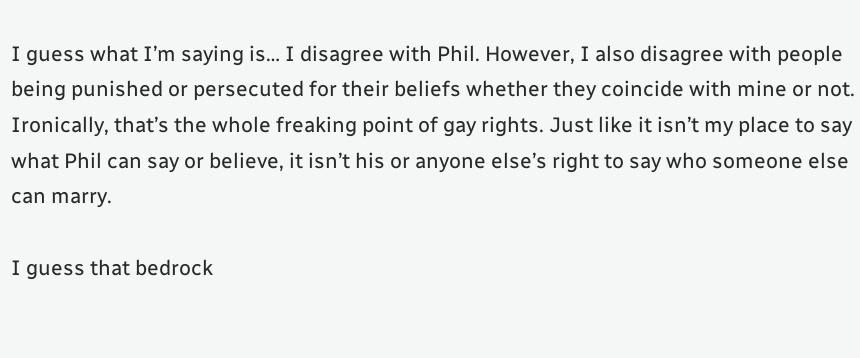I guess what I’m saying is… I disagree with Phil. However, I also disagree with people being punished or persecuted for their beliefs whether they coincide with mine or not. Ironically, that’s the whole freaking point of gay rights. Just like it isn’t my place to say what Phil can say or believe, it isn’t his or anyone else’s right to say who someone else can marry.

I guess that bedrock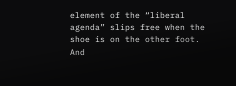element of the “liberal agenda” slips free when the shoe is on the other foot. And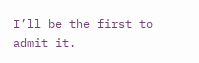I’ll be the first to admit it.